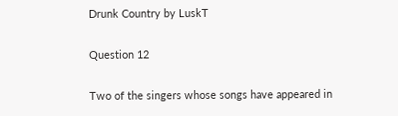Drunk Country by LuskT

Question 12

Two of the singers whose songs have appeared in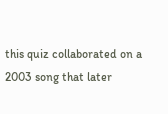this quiz collaborated on a 2003 song that later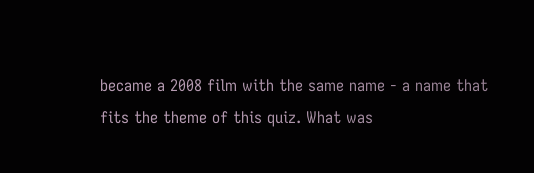became a 2008 film with the same name - a name that fits the theme of this quiz. What was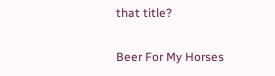that title?

Beer For My Horses